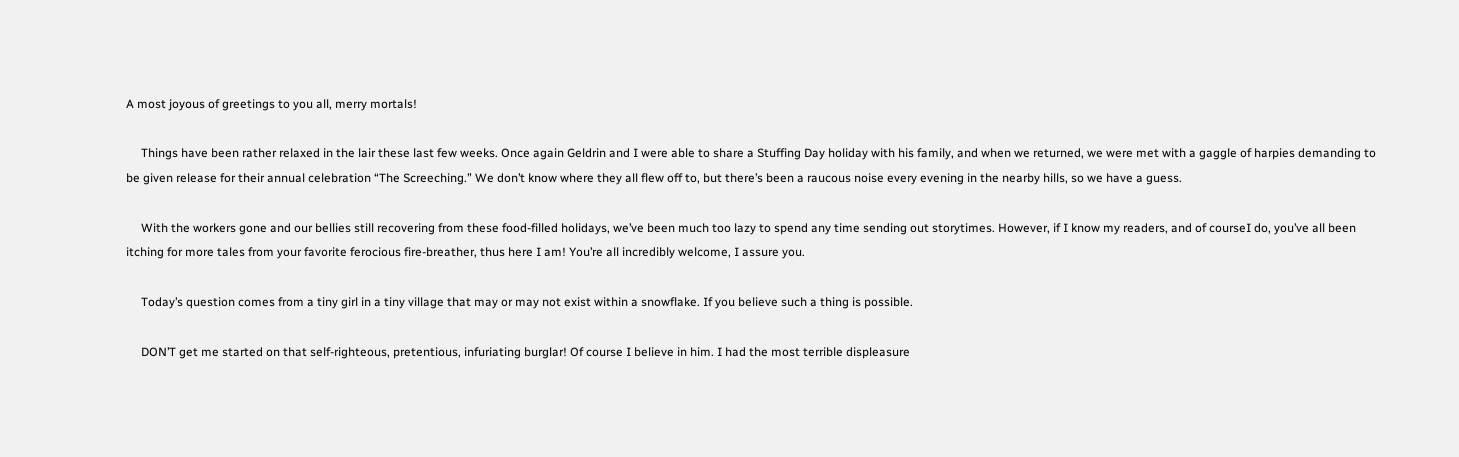A most joyous of greetings to you all, merry mortals!

     Things have been rather relaxed in the lair these last few weeks. Once again Geldrin and I were able to share a Stuffing Day holiday with his family, and when we returned, we were met with a gaggle of harpies demanding to be given release for their annual celebration “The Screeching.” We don’t know where they all flew off to, but there’s been a raucous noise every evening in the nearby hills, so we have a guess.

     With the workers gone and our bellies still recovering from these food-filled holidays, we’ve been much too lazy to spend any time sending out storytimes. However, if I know my readers, and of courseI do, you’ve all been itching for more tales from your favorite ferocious fire-breather, thus here I am! You’re all incredibly welcome, I assure you.

     Today’s question comes from a tiny girl in a tiny village that may or may not exist within a snowflake. If you believe such a thing is possible.

     DON’T get me started on that self-righteous, pretentious, infuriating burglar! Of course I believe in him. I had the most terrible displeasure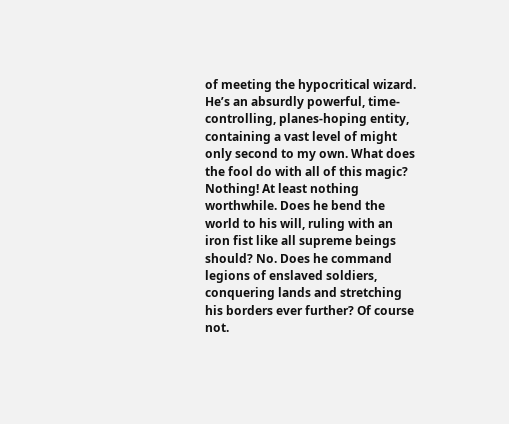of meeting the hypocritical wizard. He’s an absurdly powerful, time-controlling, planes-hoping entity, containing a vast level of might only second to my own. What does the fool do with all of this magic? Nothing! At least nothing worthwhile. Does he bend the world to his will, ruling with an iron fist like all supreme beings should? No. Does he command legions of enslaved soldiers, conquering lands and stretching his borders ever further? Of course not.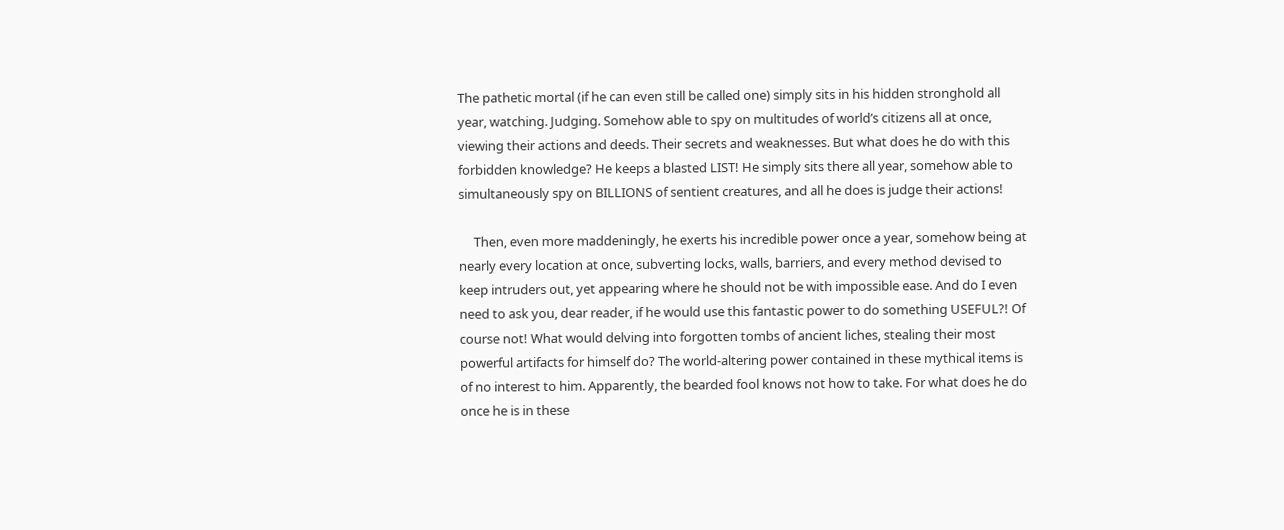The pathetic mortal (if he can even still be called one) simply sits in his hidden stronghold all year, watching. Judging. Somehow able to spy on multitudes of world’s citizens all at once, viewing their actions and deeds. Their secrets and weaknesses. But what does he do with this forbidden knowledge? He keeps a blasted LIST! He simply sits there all year, somehow able to simultaneously spy on BILLIONS of sentient creatures, and all he does is judge their actions!

     Then, even more maddeningly, he exerts his incredible power once a year, somehow being at nearly every location at once, subverting locks, walls, barriers, and every method devised to keep intruders out, yet appearing where he should not be with impossible ease. And do I even need to ask you, dear reader, if he would use this fantastic power to do something USEFUL?! Of course not! What would delving into forgotten tombs of ancient liches, stealing their most powerful artifacts for himself do? The world-altering power contained in these mythical items is of no interest to him. Apparently, the bearded fool knows not how to take. For what does he do once he is in these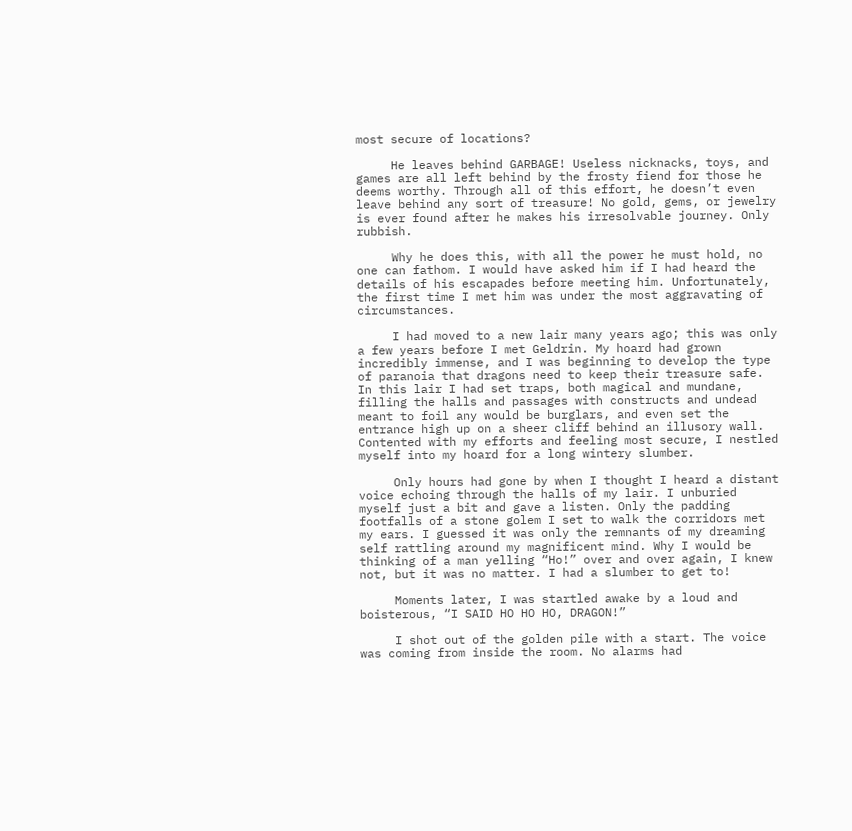most secure of locations?

     He leaves behind GARBAGE! Useless nicknacks, toys, and games are all left behind by the frosty fiend for those he deems worthy. Through all of this effort, he doesn’t even leave behind any sort of treasure! No gold, gems, or jewelry is ever found after he makes his irresolvable journey. Only rubbish.

     Why he does this, with all the power he must hold, no one can fathom. I would have asked him if I had heard the details of his escapades before meeting him. Unfortunately, the first time I met him was under the most aggravating of circumstances.

     I had moved to a new lair many years ago; this was only a few years before I met Geldrin. My hoard had grown incredibly immense, and I was beginning to develop the type of paranoia that dragons need to keep their treasure safe. In this lair I had set traps, both magical and mundane, filling the halls and passages with constructs and undead meant to foil any would be burglars, and even set the entrance high up on a sheer cliff behind an illusory wall. Contented with my efforts and feeling most secure, I nestled myself into my hoard for a long wintery slumber.

     Only hours had gone by when I thought I heard a distant voice echoing through the halls of my lair. I unburied myself just a bit and gave a listen. Only the padding footfalls of a stone golem I set to walk the corridors met my ears. I guessed it was only the remnants of my dreaming self rattling around my magnificent mind. Why I would be thinking of a man yelling “Ho!” over and over again, I knew not, but it was no matter. I had a slumber to get to!

     Moments later, I was startled awake by a loud and boisterous, “I SAID HO HO HO, DRAGON!”

     I shot out of the golden pile with a start. The voice was coming from inside the room. No alarms had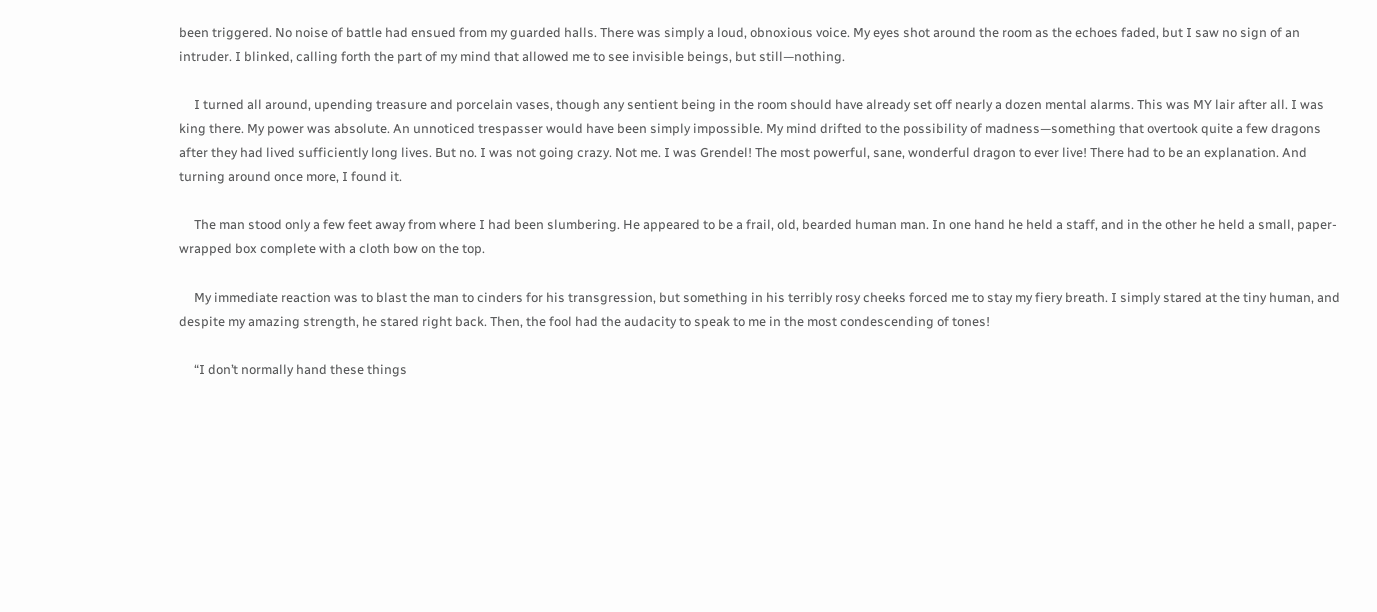been triggered. No noise of battle had ensued from my guarded halls. There was simply a loud, obnoxious voice. My eyes shot around the room as the echoes faded, but I saw no sign of an intruder. I blinked, calling forth the part of my mind that allowed me to see invisible beings, but still—nothing.

     I turned all around, upending treasure and porcelain vases, though any sentient being in the room should have already set off nearly a dozen mental alarms. This was MY lair after all. I was king there. My power was absolute. An unnoticed trespasser would have been simply impossible. My mind drifted to the possibility of madness—something that overtook quite a few dragons after they had lived sufficiently long lives. But no. I was not going crazy. Not me. I was Grendel! The most powerful, sane, wonderful dragon to ever live! There had to be an explanation. And turning around once more, I found it.

     The man stood only a few feet away from where I had been slumbering. He appeared to be a frail, old, bearded human man. In one hand he held a staff, and in the other he held a small, paper-wrapped box complete with a cloth bow on the top.

     My immediate reaction was to blast the man to cinders for his transgression, but something in his terribly rosy cheeks forced me to stay my fiery breath. I simply stared at the tiny human, and despite my amazing strength, he stared right back. Then, the fool had the audacity to speak to me in the most condescending of tones!

     “I don’t normally hand these things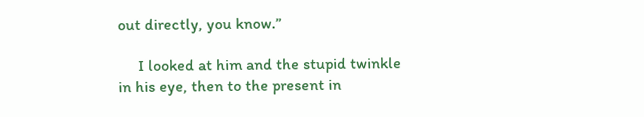out directly, you know.”

     I looked at him and the stupid twinkle in his eye, then to the present in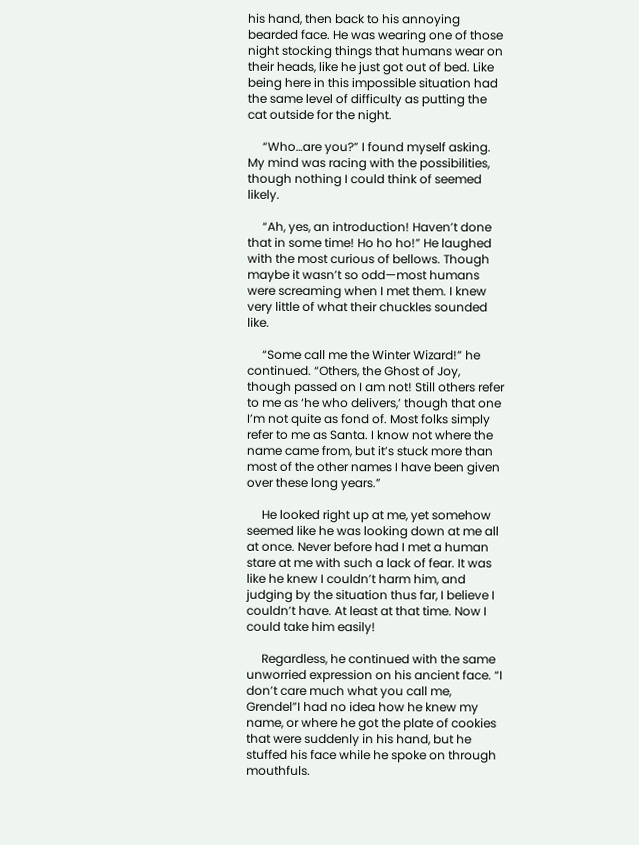his hand, then back to his annoying bearded face. He was wearing one of those night stocking things that humans wear on their heads, like he just got out of bed. Like being here in this impossible situation had the same level of difficulty as putting the cat outside for the night.

     “Who…are you?” I found myself asking. My mind was racing with the possibilities, though nothing I could think of seemed likely.

     “Ah, yes, an introduction! Haven’t done that in some time! Ho ho ho!” He laughed with the most curious of bellows. Though maybe it wasn’t so odd—most humans were screaming when I met them. I knew very little of what their chuckles sounded like.

     “Some call me the Winter Wizard!” he continued. “Others, the Ghost of Joy, though passed on I am not! Still others refer to me as ‘he who delivers,’ though that one I’m not quite as fond of. Most folks simply refer to me as Santa. I know not where the name came from, but it’s stuck more than most of the other names I have been given over these long years.”

     He looked right up at me, yet somehow seemed like he was looking down at me all at once. Never before had I met a human stare at me with such a lack of fear. It was like he knew I couldn’t harm him, and judging by the situation thus far, I believe I couldn’t have. At least at that time. Now I could take him easily!

     Regardless, he continued with the same unworried expression on his ancient face. “I don’t care much what you call me, Grendel”I had no idea how he knew my name, or where he got the plate of cookies that were suddenly in his hand, but he stuffed his face while he spoke on through mouthfuls.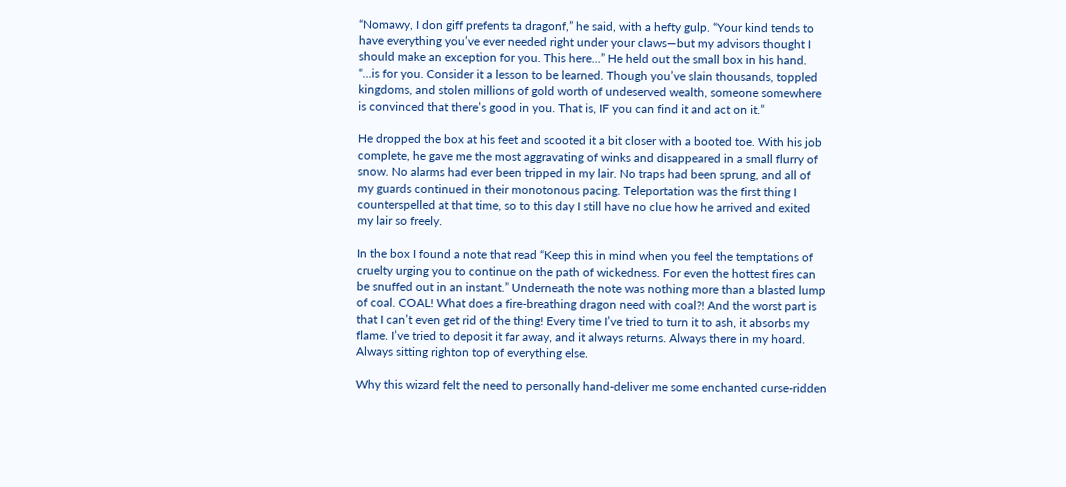“Nomawy, I don giff prefents ta dragonf,” he said, with a hefty gulp. “Your kind tends to have everything you’ve ever needed right under your claws—but my advisors thought I should make an exception for you. This here…” He held out the small box in his hand. “…is for you. Consider it a lesson to be learned. Though you’ve slain thousands, toppled kingdoms, and stolen millions of gold worth of undeserved wealth, someone somewhere is convinced that there’s good in you. That is, IF you can find it and act on it.”

He dropped the box at his feet and scooted it a bit closer with a booted toe. With his job complete, he gave me the most aggravating of winks and disappeared in a small flurry of snow. No alarms had ever been tripped in my lair. No traps had been sprung, and all of my guards continued in their monotonous pacing. Teleportation was the first thing I counterspelled at that time, so to this day I still have no clue how he arrived and exited my lair so freely.

In the box I found a note that read “Keep this in mind when you feel the temptations of cruelty urging you to continue on the path of wickedness. For even the hottest fires can be snuffed out in an instant.” Underneath the note was nothing more than a blasted lump of coal. COAL! What does a fire-breathing dragon need with coal?! And the worst part is that I can’t even get rid of the thing! Every time I’ve tried to turn it to ash, it absorbs my flame. I’ve tried to deposit it far away, and it always returns. Always there in my hoard. Always sitting righton top of everything else.

Why this wizard felt the need to personally hand-deliver me some enchanted curse-ridden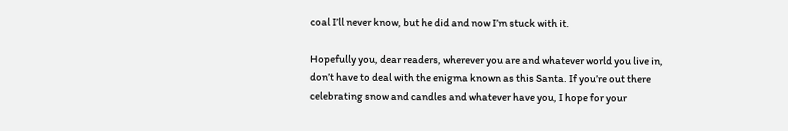coal I’ll never know, but he did and now I’m stuck with it.

Hopefully you, dear readers, wherever you are and whatever world you live in, don’t have to deal with the enigma known as this Santa. If you’re out there celebrating snow and candles and whatever have you, I hope for your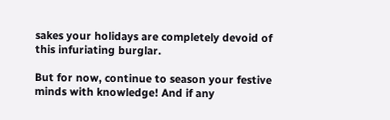sakes your holidays are completely devoid of this infuriating burglar.

But for now, continue to season your festive minds with knowledge! And if any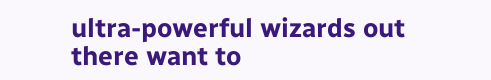ultra-powerful wizards out there want to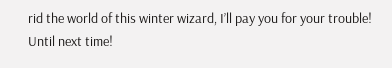rid the world of this winter wizard, I’ll pay you for your trouble! Until next time!